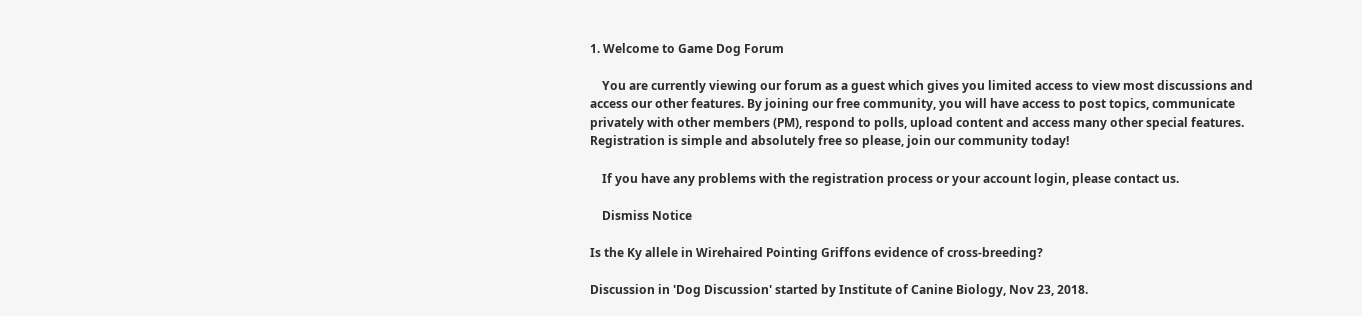1. Welcome to Game Dog Forum

    You are currently viewing our forum as a guest which gives you limited access to view most discussions and access our other features. By joining our free community, you will have access to post topics, communicate privately with other members (PM), respond to polls, upload content and access many other special features. Registration is simple and absolutely free so please, join our community today!

    If you have any problems with the registration process or your account login, please contact us.

    Dismiss Notice

Is the Ky allele in Wirehaired Pointing Griffons evidence of cross-breeding?

Discussion in 'Dog Discussion' started by Institute of Canine Biology, Nov 23, 2018.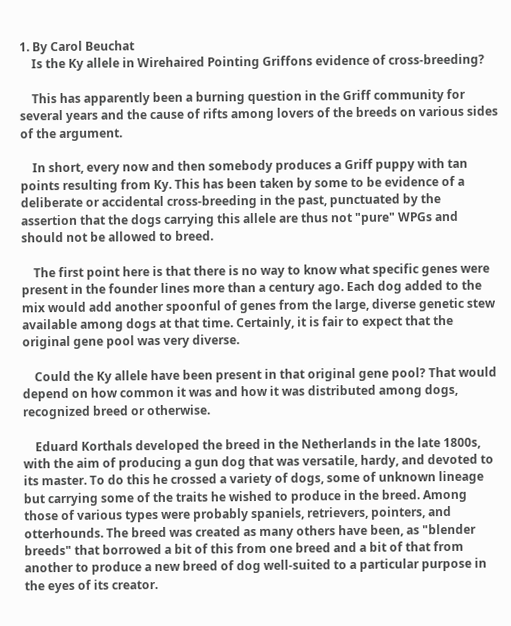1. By Carol Beuchat
    Is the Ky allele in Wirehaired Pointing Griffons evidence of cross-breeding?

    This has apparently been a burning question in the Griff community for several years and the cause of rifts among lovers of the breeds on various sides of the argument.

    In short, every now and then somebody produces a Griff puppy with tan points resulting from Ky. This has been taken by some to be evidence of a deliberate or accidental cross-breeding in the past, punctuated by the assertion that the dogs carrying this allele are thus not "pure" WPGs and should not be allowed to breed.

    The first point here is that there is no way to know what specific genes were present in the founder lines more than a century ago. Each dog added to the mix would add another spoonful of genes from the large, diverse genetic stew available among dogs at that time. Certainly, it is fair to expect that the original gene pool was very diverse.

    Could the Ky allele have been present in that original gene pool? That would depend on how common it was and how it was distributed among dogs, recognized breed or otherwise.

    Eduard Korthals developed the breed in the Netherlands in the late 1800s, with the aim of producing a gun dog that was versatile, hardy, and devoted to its master. To do this he crossed a variety of dogs, some of unknown lineage but carrying some of the traits he wished to produce in the breed. Among those of various types were probably spaniels, retrievers, pointers, and otterhounds. The breed was created as many others have been, as "blender breeds" that borrowed a bit of this from one breed and a bit of that from another to produce a new breed of dog well-suited to a particular purpose in the eyes of its creator.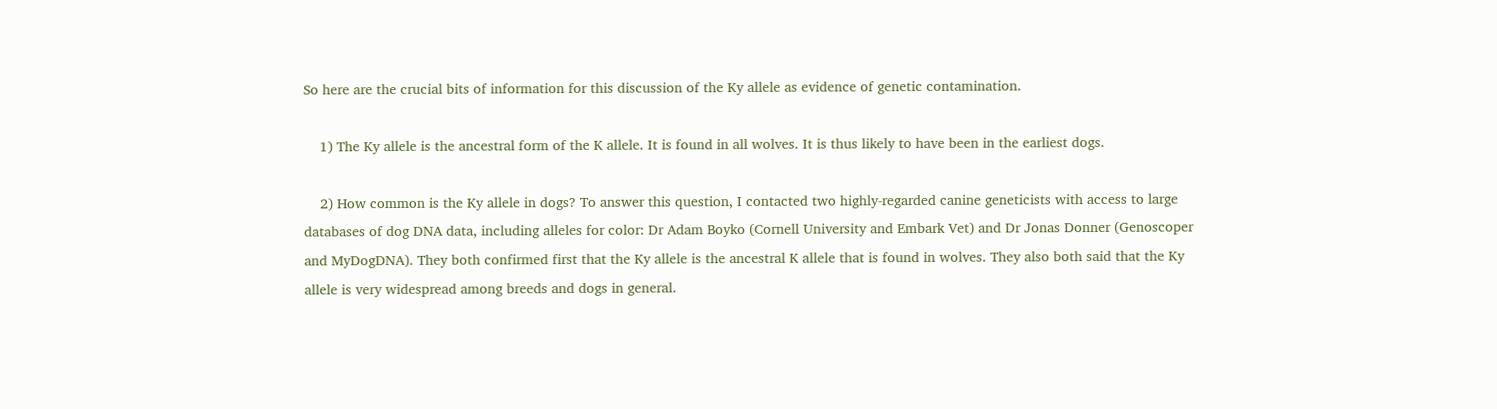So here are the crucial bits of information for this discussion of the Ky allele as evidence of genetic contamination.

    1) The Ky allele is the ancestral form of the K allele. It is found in all wolves. It is thus likely to have been in the earliest dogs.

    2) How common is the Ky allele in dogs? To answer this question, I contacted two highly-regarded canine geneticists with access to large databases of dog DNA data, including alleles for color: Dr Adam Boyko (Cornell University and Embark Vet) and Dr Jonas Donner (Genoscoper and MyDogDNA). They both confirmed first that the Ky allele is the ancestral K allele that is found in wolves. They also both said that the Ky allele is very widespread among breeds and dogs in general.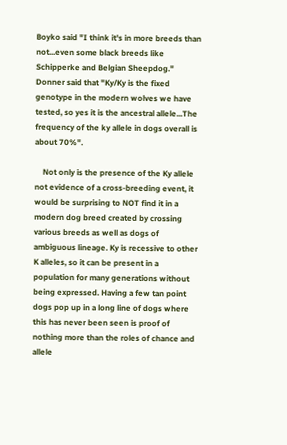Boyko said "I think it's in more breeds than not...even some black breeds like Schipperke and Belgian Sheepdog." Donner said that "Ky/Ky is the fixed genotype in the modern wolves we have tested, so yes it is the ancestral allele...The frequency of the ky allele in dogs overall is about 70%".

    Not only is the presence of the Ky allele not evidence of a cross-breeding event, it would be surprising to NOT find it in a modern dog breed created by crossing various breeds as well as dogs of ambiguous lineage. Ky is recessive to other K alleles, so it can be present in a population for many generations without being expressed. Having a few tan point dogs pop up in a long line of dogs where this has never been seen is proof of nothing more than the roles of chance and allele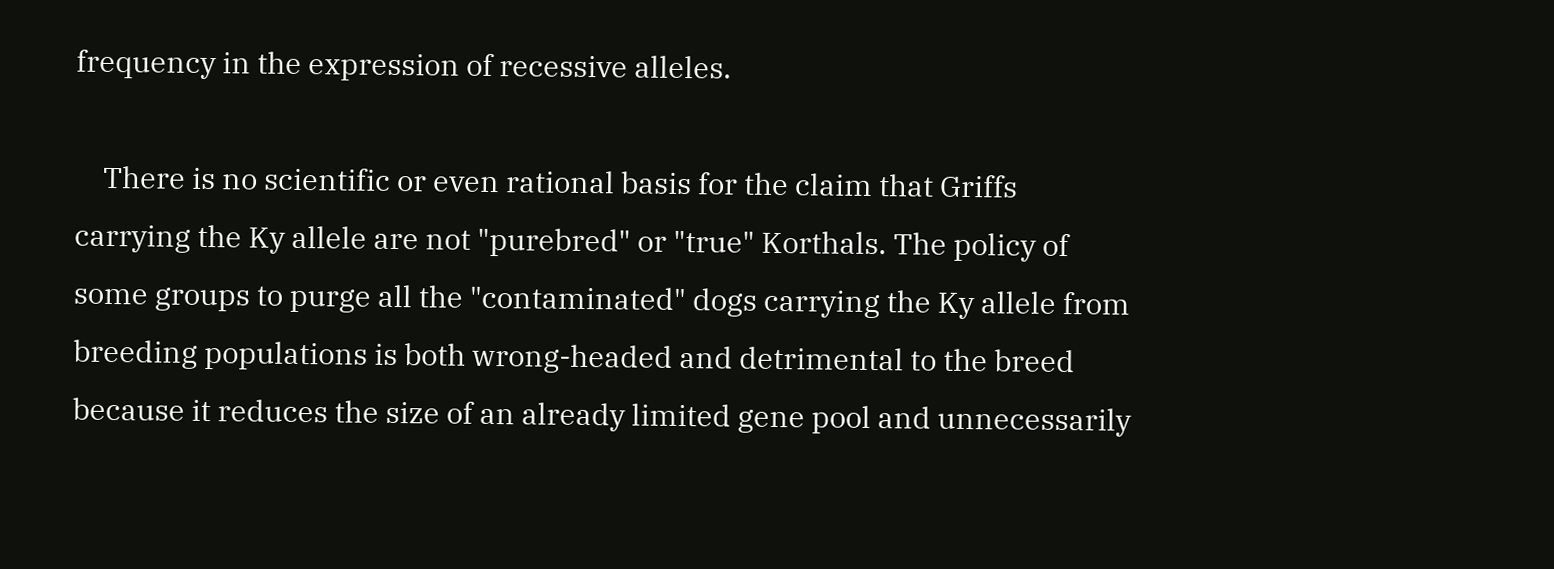frequency in the expression of recessive alleles.

    There is no scientific or even rational basis for the claim that Griffs carrying the Ky allele are not "purebred" or "true" Korthals. The policy of some groups to purge all the "contaminated" dogs carrying the Ky allele from breeding populations is both wrong-headed and detrimental to the breed because it reduces the size of an already limited gene pool and unnecessarily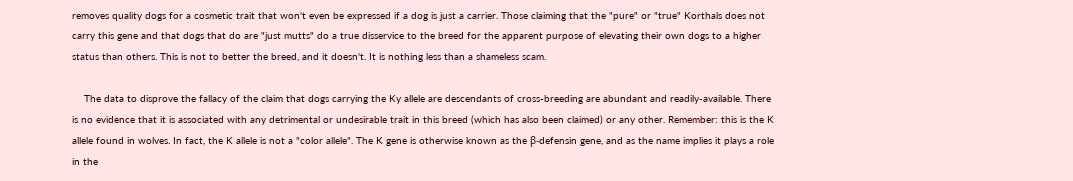removes quality dogs for a cosmetic trait that won't even be expressed if a dog is just a carrier. Those claiming that the "pure" or "true" Korthals does not carry this gene and that dogs that do are "just mutts" do a true disservice to the breed for the apparent purpose of elevating their own dogs to a higher status than others. This is not to better the breed, and it doesn't. It is nothing less than a shameless scam.

    The data to disprove the fallacy of the claim that dogs carrying the Ky allele are descendants of cross-breeding are abundant and readily-available. There is no evidence that it is associated with any detrimental or undesirable trait in this breed (which has also been claimed) or any other. Remember: this is the K allele found in wolves. In fact, the K allele is not a "color allele". The K gene is otherwise known as the β-defensin gene, and as the name implies it plays a role in the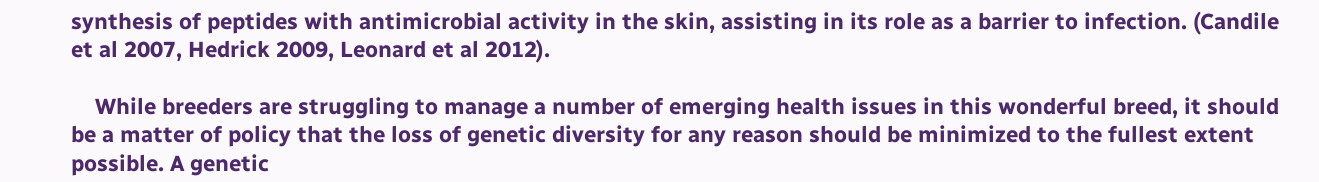synthesis of peptides with antimicrobial activity in the skin, assisting in its role as a barrier to infection. (Candile et al 2007, Hedrick 2009, Leonard et al 2012).

    While breeders are struggling to manage a number of emerging health issues in this wonderful breed, it should be a matter of policy that the loss of genetic diversity for any reason should be minimized to the fullest extent possible. A genetic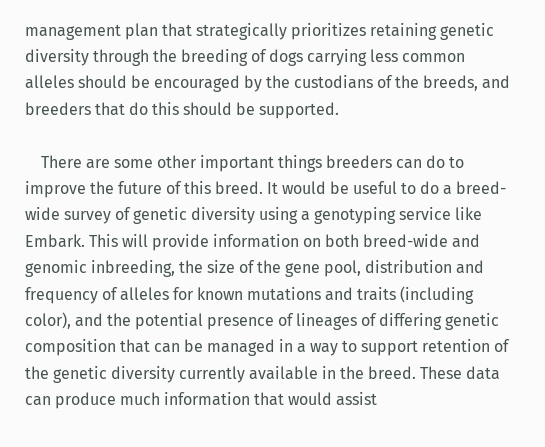management plan that strategically prioritizes retaining genetic diversity through the breeding of dogs carrying less common alleles should be encouraged by the custodians of the breeds, and breeders that do this should be supported.

    There are some other important things breeders can do to improve the future of this breed. It would be useful to do a breed-wide survey of genetic diversity using a genotyping service like Embark. This will provide information on both breed-wide and genomic inbreeding, the size of the gene pool, distribution and frequency of alleles for known mutations and traits (including color), and the potential presence of lineages of differing genetic composition that can be managed in a way to support retention of the genetic diversity currently available in the breed. These data can produce much information that would assist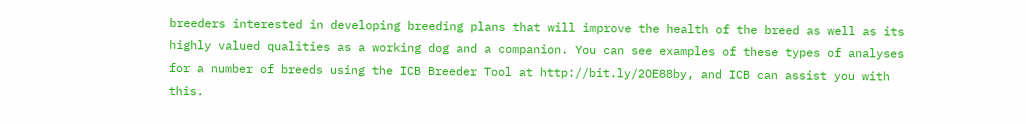breeders interested in developing breeding plans that will improve the health of the breed as well as its highly valued qualities as a working dog and a companion. You can see examples of these types of analyses for a number of breeds using the ICB Breeder Tool at http://bit.ly/2OE88by, and ICB can assist you with this.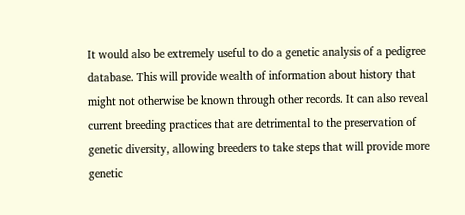It would also be extremely useful to do a genetic analysis of a pedigree database. This will provide wealth of information about history that might not otherwise be known through other records. It can also reveal current breeding practices that are detrimental to the preservation of genetic diversity, allowing breeders to take steps that will provide more genetic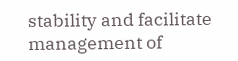stability and facilitate management of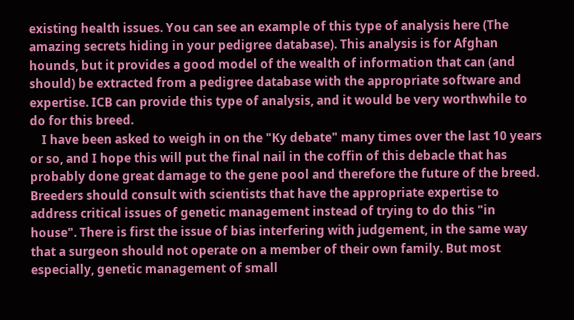existing health issues. You can see an example of this type of analysis here (The amazing secrets hiding in your pedigree database). This analysis is for Afghan hounds, but it provides a good model of the wealth of information that can (and should) be extracted from a pedigree database with the appropriate software and expertise. ICB can provide this type of analysis, and it would be very worthwhile to do for this breed.
    I have been asked to weigh in on the "Ky debate" many times over the last 10 years or so, and I hope this will put the final nail in the coffin of this debacle that has probably done great damage to the gene pool and therefore the future of the breed. Breeders should consult with scientists that have the appropriate expertise to address critical issues of genetic management instead of trying to do this "in house". There is first the issue of bias interfering with judgement, in the same way that a surgeon should not operate on a member of their own family. But most especially, genetic management of small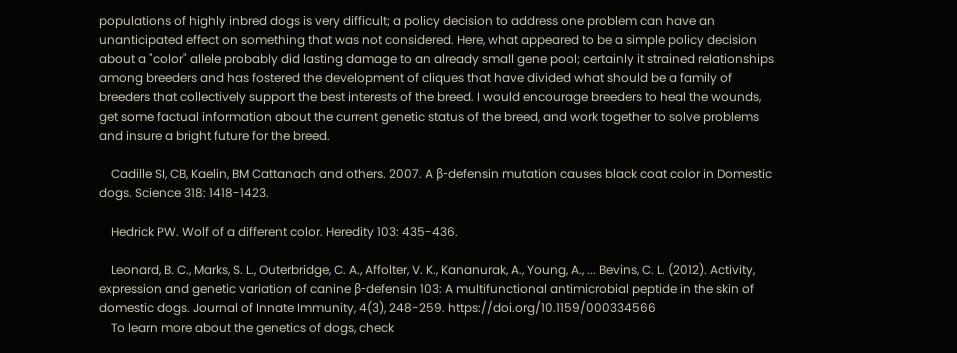populations of highly inbred dogs is very difficult; a policy decision to address one problem can have an unanticipated effect on something that was not considered. Here, what appeared to be a simple policy decision about a "color" allele probably did lasting damage to an already small gene pool; certainly it strained relationships among breeders and has fostered the development of cliques that have divided what should be a family of breeders that collectively support the best interests of the breed. I would encourage breeders to heal the wounds, get some factual information about the current genetic status of the breed, and work together to solve problems and insure a bright future for the breed.

    Cadille SI, CB, Kaelin, BM Cattanach and others. 2007. A β-defensin mutation causes black coat color in Domestic dogs. Science 318: 1418-1423.

    Hedrick PW. Wolf of a different color. Heredity 103: 435-436.

    Leonard, B. C., Marks, S. L., Outerbridge, C. A., Affolter, V. K., Kananurak, A., Young, A., ... Bevins, C. L. (2012). Activity, expression and genetic variation of canine β-defensin 103: A multifunctional antimicrobial peptide in the skin of domestic dogs. Journal of Innate Immunity, 4(3), 248-259. https://doi.org/10.1159/000334566
    To learn more about the genetics of dogs, check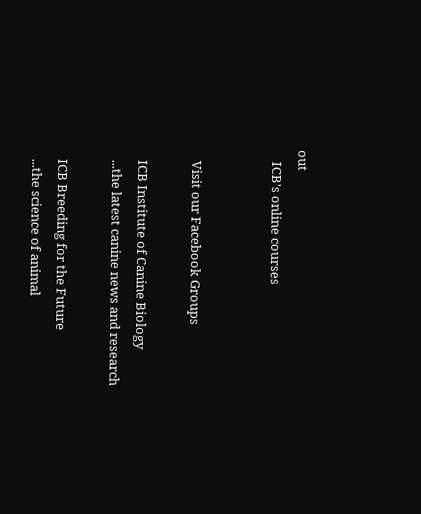out
    ICB's online courses


    Visit our Facebook Groups

    ICB Institute of Canine Biology
    ...the latest canine news and research

    ICB Breeding for the Future
    ...the science of animal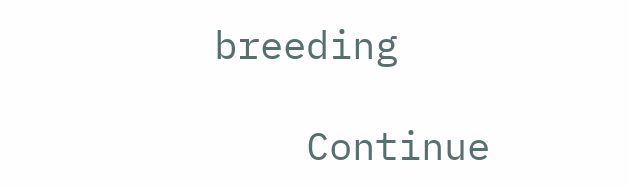breeding

    Continue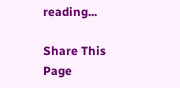reading...

Share This Page